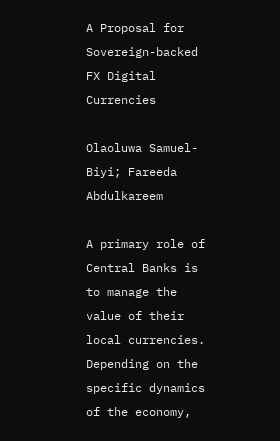A Proposal for Sovereign-backed FX Digital Currencies

Olaoluwa Samuel-Biyi; Fareeda Abdulkareem

A primary role of Central Banks is to manage the value of their local currencies. Depending on the specific dynamics of the economy,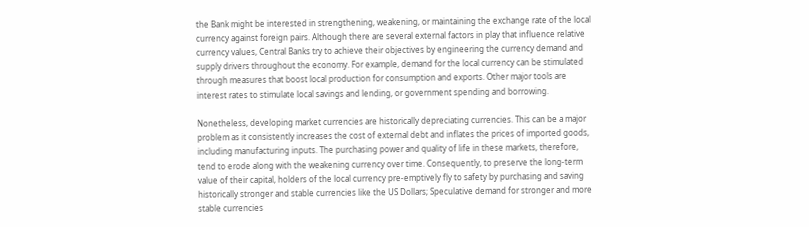the Bank might be interested in strengthening, weakening, or maintaining the exchange rate of the local currency against foreign pairs. Although there are several external factors in play that influence relative currency values, Central Banks try to achieve their objectives by engineering the currency demand and supply drivers throughout the economy. For example, demand for the local currency can be stimulated through measures that boost local production for consumption and exports. Other major tools are interest rates to stimulate local savings and lending, or government spending and borrowing.

Nonetheless, developing market currencies are historically depreciating currencies. This can be a major problem as it consistently increases the cost of external debt and inflates the prices of imported goods, including manufacturing inputs. The purchasing power and quality of life in these markets, therefore, tend to erode along with the weakening currency over time. Consequently, to preserve the long-term value of their capital, holders of the local currency pre-emptively fly to safety by purchasing and saving historically stronger and stable currencies like the US Dollars; Speculative demand for stronger and more stable currencies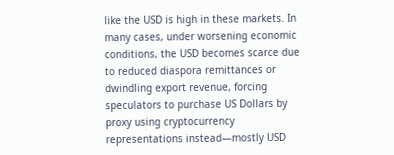like the USD is high in these markets. In many cases, under worsening economic conditions, the USD becomes scarce due to reduced diaspora remittances or dwindling export revenue, forcing speculators to purchase US Dollars by proxy using cryptocurrency representations instead—mostly USD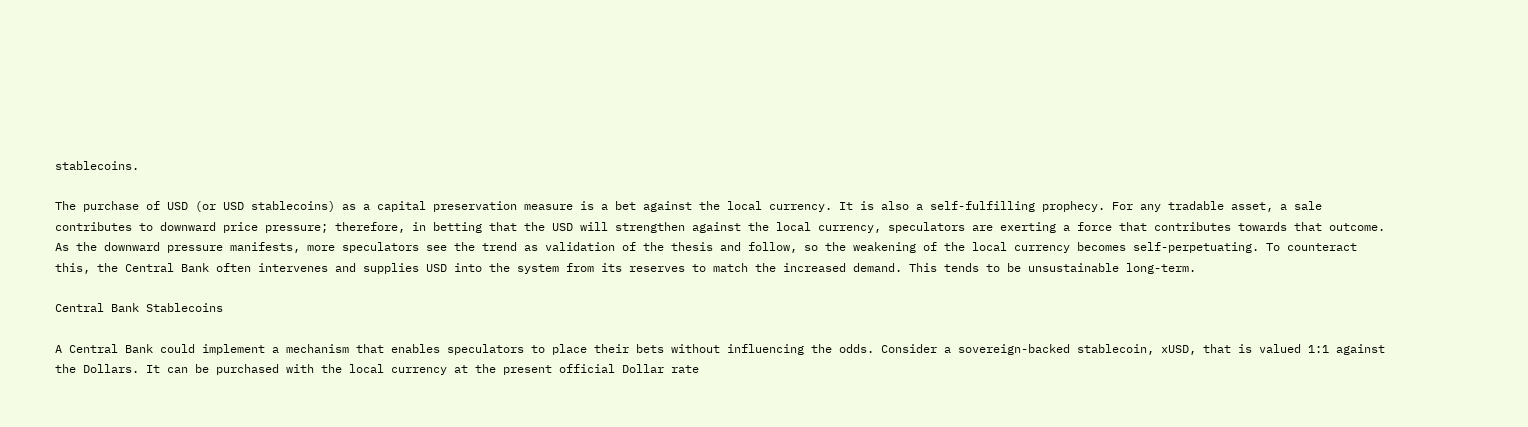stablecoins.

The purchase of USD (or USD stablecoins) as a capital preservation measure is a bet against the local currency. It is also a self-fulfilling prophecy. For any tradable asset, a sale contributes to downward price pressure; therefore, in betting that the USD will strengthen against the local currency, speculators are exerting a force that contributes towards that outcome. As the downward pressure manifests, more speculators see the trend as validation of the thesis and follow, so the weakening of the local currency becomes self-perpetuating. To counteract this, the Central Bank often intervenes and supplies USD into the system from its reserves to match the increased demand. This tends to be unsustainable long-term.

Central Bank Stablecoins

A Central Bank could implement a mechanism that enables speculators to place their bets without influencing the odds. Consider a sovereign-backed stablecoin, xUSD, that is valued 1:1 against the Dollars. It can be purchased with the local currency at the present official Dollar rate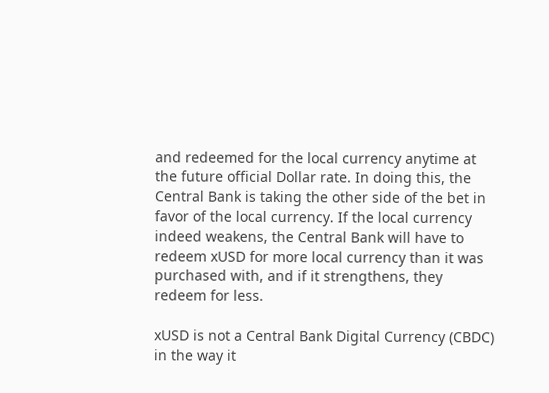and redeemed for the local currency anytime at the future official Dollar rate. In doing this, the Central Bank is taking the other side of the bet in favor of the local currency. If the local currency indeed weakens, the Central Bank will have to redeem xUSD for more local currency than it was purchased with, and if it strengthens, they redeem for less.

xUSD is not a Central Bank Digital Currency (CBDC) in the way it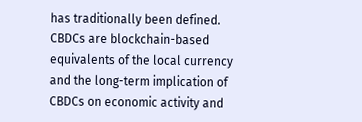has traditionally been defined. CBDCs are blockchain-based equivalents of the local currency and the long-term implication of CBDCs on economic activity and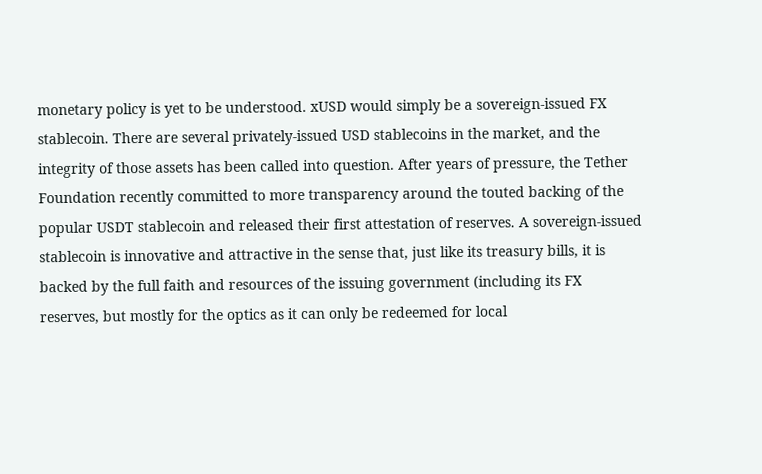monetary policy is yet to be understood. xUSD would simply be a sovereign-issued FX stablecoin. There are several privately-issued USD stablecoins in the market, and the integrity of those assets has been called into question. After years of pressure, the Tether Foundation recently committed to more transparency around the touted backing of the popular USDT stablecoin and released their first attestation of reserves. A sovereign-issued stablecoin is innovative and attractive in the sense that, just like its treasury bills, it is backed by the full faith and resources of the issuing government (including its FX reserves, but mostly for the optics as it can only be redeemed for local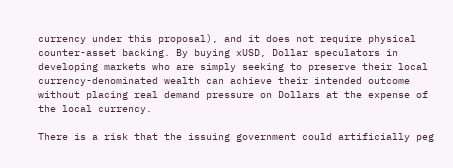currency under this proposal), and it does not require physical counter-asset backing. By buying xUSD, Dollar speculators in developing markets who are simply seeking to preserve their local currency-denominated wealth can achieve their intended outcome without placing real demand pressure on Dollars at the expense of the local currency.

There is a risk that the issuing government could artificially peg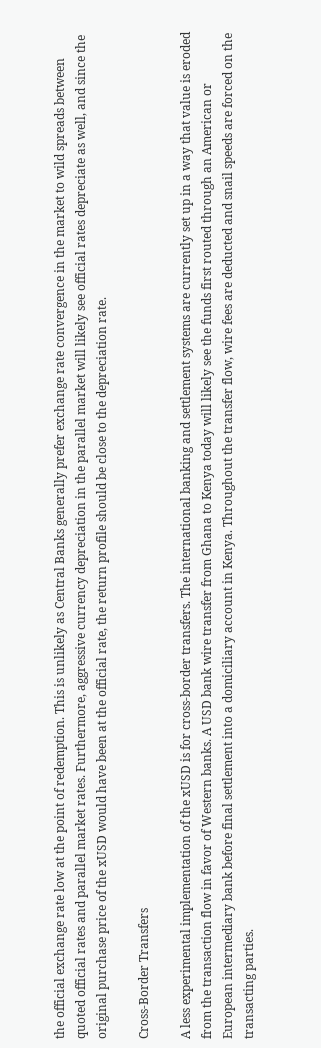the official exchange rate low at the point of redemption. This is unlikely as Central Banks generally prefer exchange rate convergence in the market to wild spreads between quoted official rates and parallel market rates. Furthermore, aggressive currency depreciation in the parallel market will likely see official rates depreciate as well, and since the original purchase price of the xUSD would have been at the official rate, the return profile should be close to the depreciation rate.

Cross-Border Transfers

A less experimental implementation of the xUSD is for cross-border transfers. The international banking and settlement systems are currently set up in a way that value is eroded from the transaction flow in favor of Western banks. A USD bank wire transfer from Ghana to Kenya today will likely see the funds first routed through an American or European intermediary bank before final settlement into a domiciliary account in Kenya. Throughout the transfer flow, wire fees are deducted and snail speeds are forced on the transacting parties.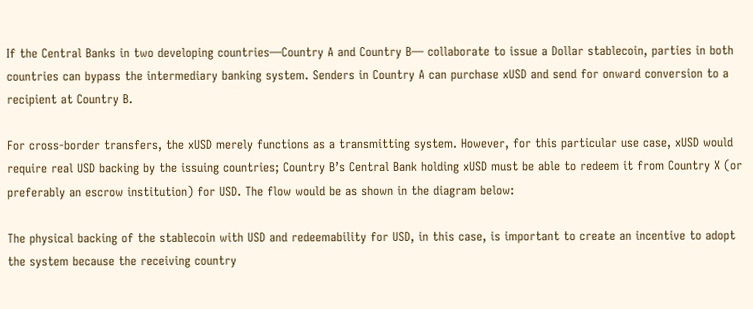If the Central Banks in two developing countries—Country A and Country B— collaborate to issue a Dollar stablecoin, parties in both countries can bypass the intermediary banking system. Senders in Country A can purchase xUSD and send for onward conversion to a recipient at Country B.

For cross-border transfers, the xUSD merely functions as a transmitting system. However, for this particular use case, xUSD would require real USD backing by the issuing countries; Country B’s Central Bank holding xUSD must be able to redeem it from Country X (or preferably an escrow institution) for USD. The flow would be as shown in the diagram below:

The physical backing of the stablecoin with USD and redeemability for USD, in this case, is important to create an incentive to adopt the system because the receiving country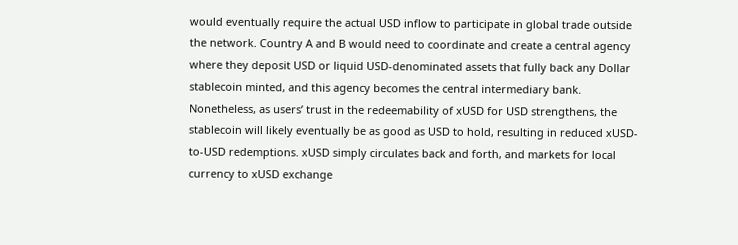would eventually require the actual USD inflow to participate in global trade outside the network. Country A and B would need to coordinate and create a central agency where they deposit USD or liquid USD-denominated assets that fully back any Dollar stablecoin minted, and this agency becomes the central intermediary bank. Nonetheless, as users’ trust in the redeemability of xUSD for USD strengthens, the stablecoin will likely eventually be as good as USD to hold, resulting in reduced xUSD-to-USD redemptions. xUSD simply circulates back and forth, and markets for local currency to xUSD exchange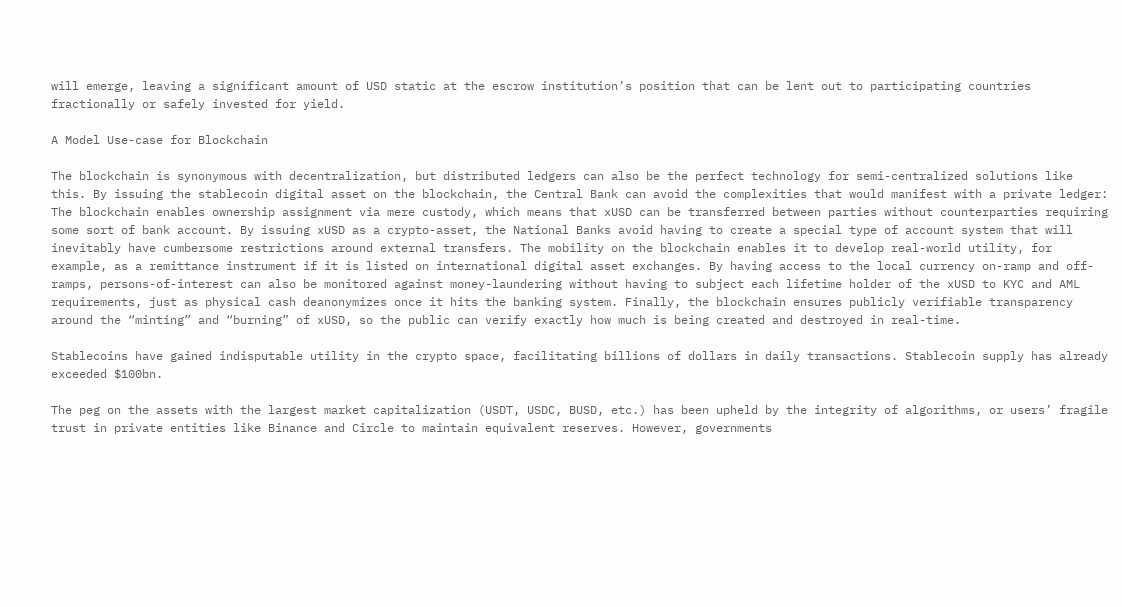will emerge, leaving a significant amount of USD static at the escrow institution’s position that can be lent out to participating countries fractionally or safely invested for yield.

A Model Use-case for Blockchain

The blockchain is synonymous with decentralization, but distributed ledgers can also be the perfect technology for semi-centralized solutions like this. By issuing the stablecoin digital asset on the blockchain, the Central Bank can avoid the complexities that would manifest with a private ledger: The blockchain enables ownership assignment via mere custody, which means that xUSD can be transferred between parties without counterparties requiring some sort of bank account. By issuing xUSD as a crypto-asset, the National Banks avoid having to create a special type of account system that will inevitably have cumbersome restrictions around external transfers. The mobility on the blockchain enables it to develop real-world utility, for example, as a remittance instrument if it is listed on international digital asset exchanges. By having access to the local currency on-ramp and off-ramps, persons-of-interest can also be monitored against money-laundering without having to subject each lifetime holder of the xUSD to KYC and AML requirements, just as physical cash deanonymizes once it hits the banking system. Finally, the blockchain ensures publicly verifiable transparency around the “minting” and “burning” of xUSD, so the public can verify exactly how much is being created and destroyed in real-time.

Stablecoins have gained indisputable utility in the crypto space, facilitating billions of dollars in daily transactions. Stablecoin supply has already exceeded $100bn.

The peg on the assets with the largest market capitalization (USDT, USDC, BUSD, etc.) has been upheld by the integrity of algorithms, or users’ fragile trust in private entities like Binance and Circle to maintain equivalent reserves. However, governments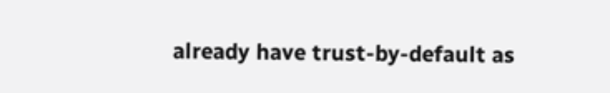already have trust-by-default as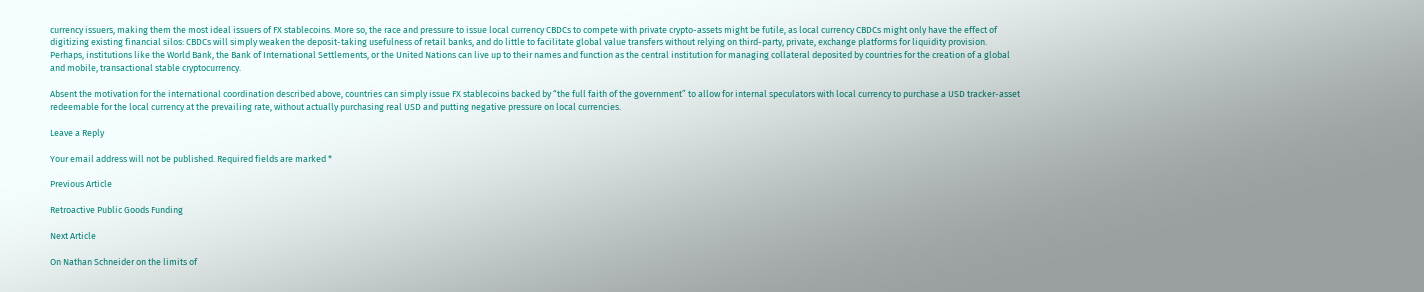currency issuers, making them the most ideal issuers of FX stablecoins. More so, the race and pressure to issue local currency CBDCs to compete with private crypto-assets might be futile, as local currency CBDCs might only have the effect of digitizing existing financial silos: CBDCs will simply weaken the deposit-taking usefulness of retail banks, and do little to facilitate global value transfers without relying on third-party, private, exchange platforms for liquidity provision. Perhaps, institutions like the World Bank, the Bank of International Settlements, or the United Nations can live up to their names and function as the central institution for managing collateral deposited by countries for the creation of a global and mobile, transactional stable cryptocurrency.

Absent the motivation for the international coordination described above, countries can simply issue FX stablecoins backed by “the full faith of the government” to allow for internal speculators with local currency to purchase a USD tracker-asset redeemable for the local currency at the prevailing rate, without actually purchasing real USD and putting negative pressure on local currencies.

Leave a Reply

Your email address will not be published. Required fields are marked *

Previous Article

Retroactive Public Goods Funding

Next Article

On Nathan Schneider on the limits of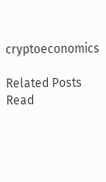cryptoeconomics

Related Posts
Read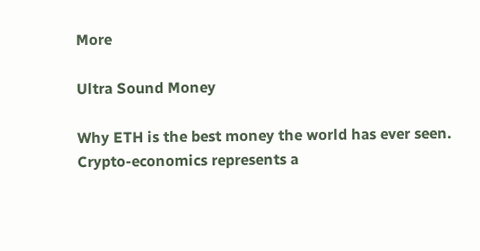More

Ultra Sound Money

Why ETH is the best money the world has ever seen. Crypto-economics represents a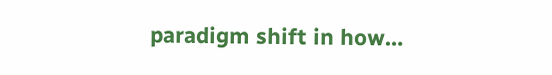paradigm shift in how…